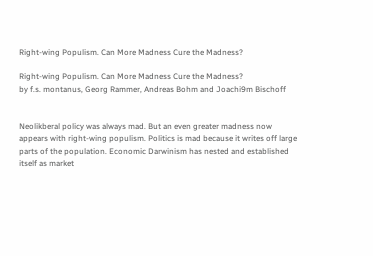Right-wing Populism. Can More Madness Cure the Madness?

Right-wing Populism. Can More Madness Cure the Madness?
by f.s. montanus, Georg Rammer, Andreas Bohm and Joachi9m Bischoff


Neolikberal policy was always mad. But an even greater madness now appears with right-wing populism. Politics is mad because it writes off large parts of the population. Economic Darwinism has nested and established itself as market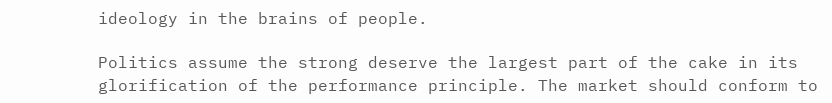ideology in the brains of people.

Politics assume the strong deserve the largest part of the cake in its glorification of the performance principle. The market should conform to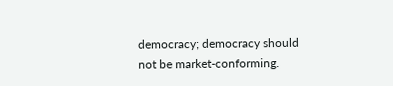democracy; democracy should not be market-conforming.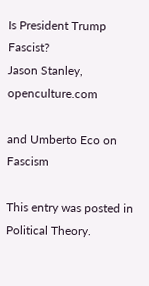Is President Trump Fascist?
Jason Stanley, openculture.com

and Umberto Eco on Fascism

This entry was posted in Political Theory.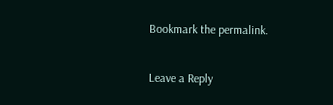Bookmark the permalink.

Leave a Reply